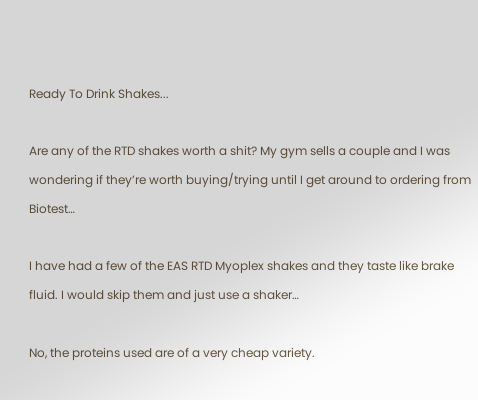Ready To Drink Shakes...

Are any of the RTD shakes worth a shit? My gym sells a couple and I was wondering if they’re worth buying/trying until I get around to ordering from Biotest…

I have had a few of the EAS RTD Myoplex shakes and they taste like brake fluid. I would skip them and just use a shaker…

No, the proteins used are of a very cheap variety.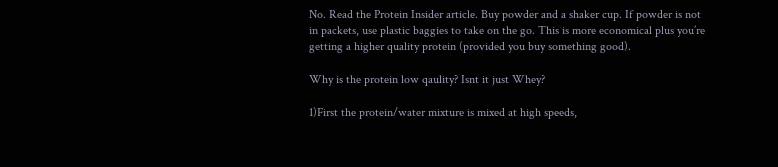No. Read the Protein Insider article. Buy powder and a shaker cup. If powder is not in packets, use plastic baggies to take on the go. This is more economical plus you’re getting a higher quality protein (provided you buy something good).

Why is the protein low qaulity? Isnt it just Whey?

1)First the protein/water mixture is mixed at high speeds,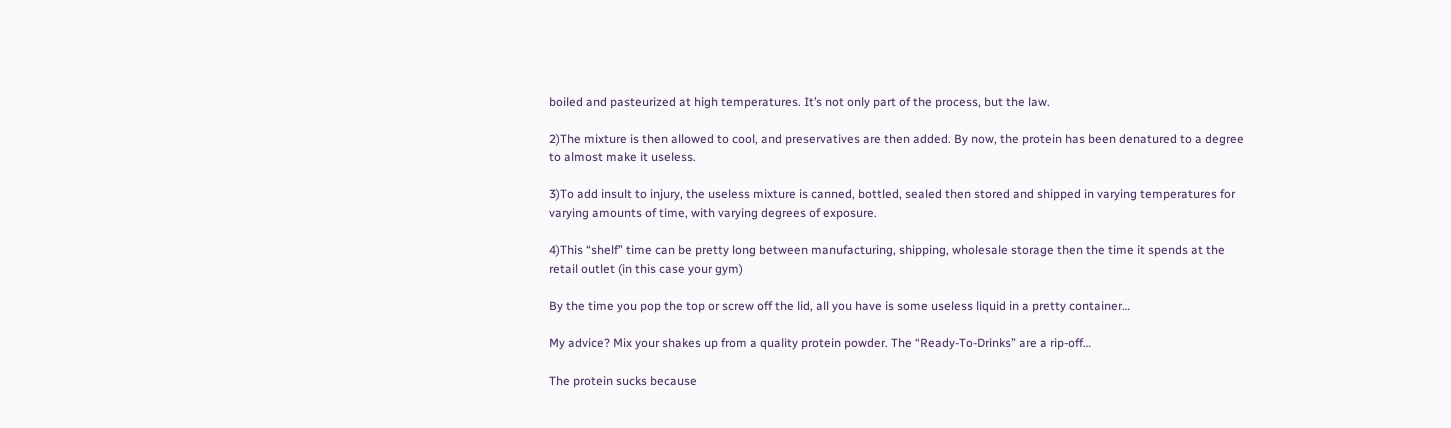boiled and pasteurized at high temperatures. It’s not only part of the process, but the law.

2)The mixture is then allowed to cool, and preservatives are then added. By now, the protein has been denatured to a degree to almost make it useless.

3)To add insult to injury, the useless mixture is canned, bottled, sealed then stored and shipped in varying temperatures for varying amounts of time, with varying degrees of exposure.

4)This “shelf” time can be pretty long between manufacturing, shipping, wholesale storage then the time it spends at the retail outlet (in this case your gym)

By the time you pop the top or screw off the lid, all you have is some useless liquid in a pretty container…

My advice? Mix your shakes up from a quality protein powder. The “Ready-To-Drinks” are a rip-off…

The protein sucks because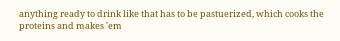anything ready to drink like that has to be pastuerized, which cooks the proteins and makes 'em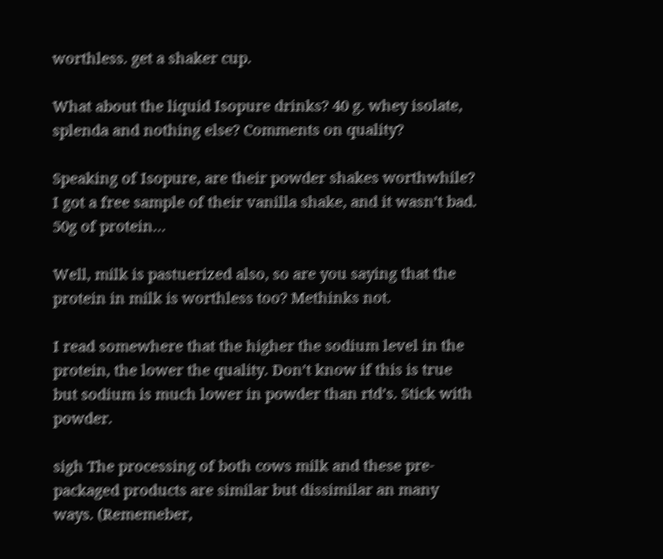worthless. get a shaker cup.

What about the liquid Isopure drinks? 40 g. whey isolate, splenda and nothing else? Comments on quality?

Speaking of Isopure, are their powder shakes worthwhile? I got a free sample of their vanilla shake, and it wasn’t bad. 50g of protein…

Well, milk is pastuerized also, so are you saying that the protein in milk is worthless too? Methinks not.

I read somewhere that the higher the sodium level in the protein, the lower the quality. Don’t know if this is true but sodium is much lower in powder than rtd’s. Stick with powder.

sigh The processing of both cows milk and these pre-packaged products are similar but dissimilar an many ways. (Rememeber,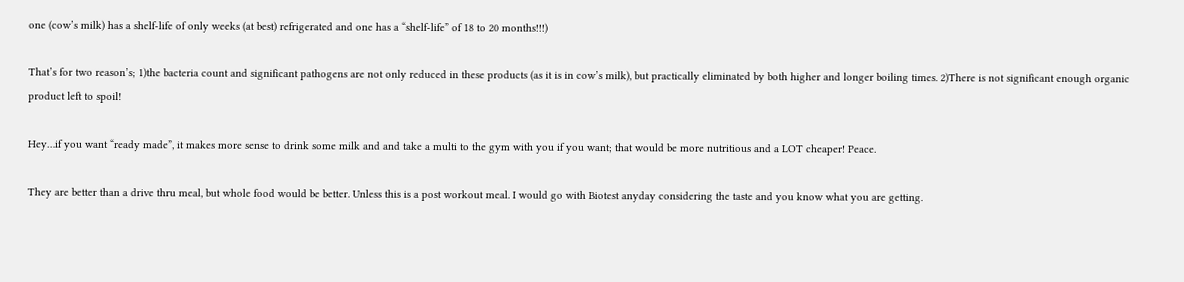one (cow’s milk) has a shelf-life of only weeks (at best) refrigerated and one has a “shelf-life” of 18 to 20 months!!!)

That’s for two reason’s; 1)the bacteria count and significant pathogens are not only reduced in these products (as it is in cow’s milk), but practically eliminated by both higher and longer boiling times. 2)There is not significant enough organic product left to spoil!

Hey…if you want “ready made”, it makes more sense to drink some milk and and take a multi to the gym with you if you want; that would be more nutritious and a LOT cheaper! Peace.

They are better than a drive thru meal, but whole food would be better. Unless this is a post workout meal. I would go with Biotest anyday considering the taste and you know what you are getting.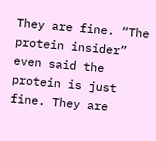They are fine. “The protein insider” even said the protein is just fine. They are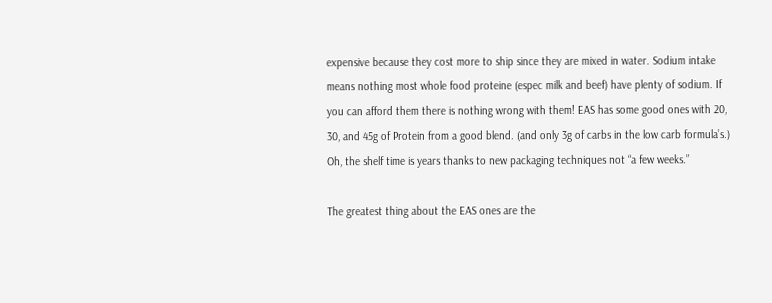expensive because they cost more to ship since they are mixed in water. Sodium intake means nothing most whole food proteine (espec milk and beef) have plenty of sodium. If you can afford them there is nothing wrong with them! EAS has some good ones with 20, 30, and 45g of Protein from a good blend. (and only 3g of carbs in the low carb formula’s.) Oh, the shelf time is years thanks to new packaging techniques not “a few weeks.”

The greatest thing about the EAS ones are the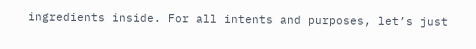ingredients inside. For all intents and purposes, let’s just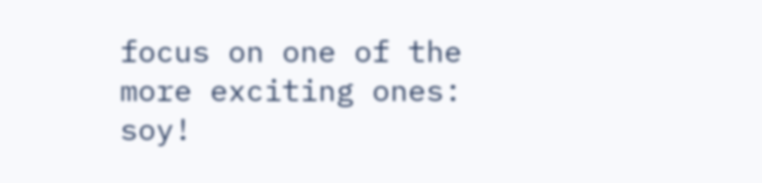focus on one of the more exciting ones: soy!